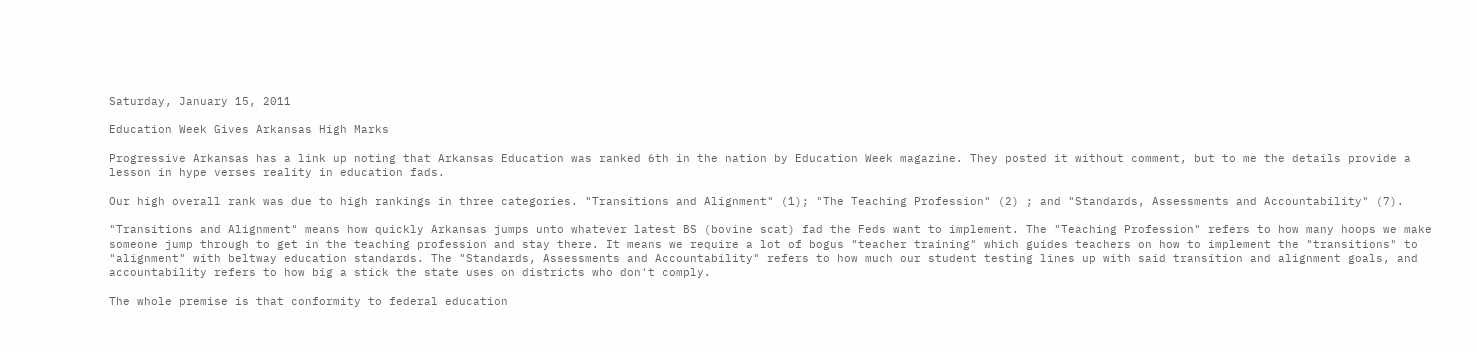Saturday, January 15, 2011

Education Week Gives Arkansas High Marks

Progressive Arkansas has a link up noting that Arkansas Education was ranked 6th in the nation by Education Week magazine. They posted it without comment, but to me the details provide a lesson in hype verses reality in education fads.

Our high overall rank was due to high rankings in three categories. "Transitions and Alignment" (1); "The Teaching Profession" (2) ; and "Standards, Assessments and Accountability" (7).

"Transitions and Alignment" means how quickly Arkansas jumps unto whatever latest BS (bovine scat) fad the Feds want to implement. The "Teaching Profession" refers to how many hoops we make someone jump through to get in the teaching profession and stay there. It means we require a lot of bogus "teacher training" which guides teachers on how to implement the "transitions" to "alignment" with beltway education standards. The "Standards, Assessments and Accountability" refers to how much our student testing lines up with said transition and alignment goals, and accountability refers to how big a stick the state uses on districts who don't comply.

The whole premise is that conformity to federal education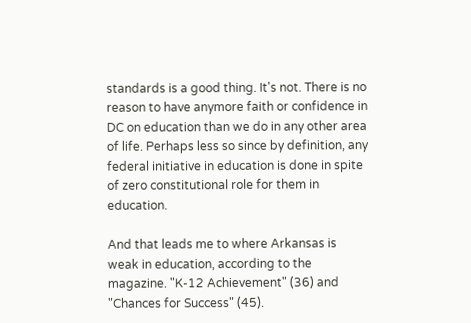standards is a good thing. It's not. There is no reason to have anymore faith or confidence in DC on education than we do in any other area of life. Perhaps less so since by definition, any federal initiative in education is done in spite of zero constitutional role for them in education.

And that leads me to where Arkansas is weak in education, according to the magazine. "K-12 Achievement" (36) and "Chances for Success" (45).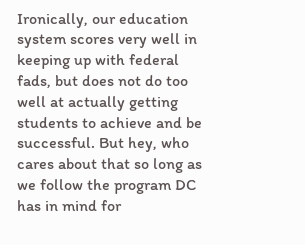Ironically, our education system scores very well in keeping up with federal fads, but does not do too well at actually getting students to achieve and be successful. But hey, who cares about that so long as we follow the program DC has in mind for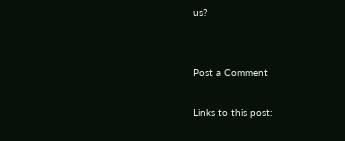us?


Post a Comment

Links to this post: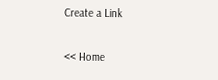Create a Link

<< Home